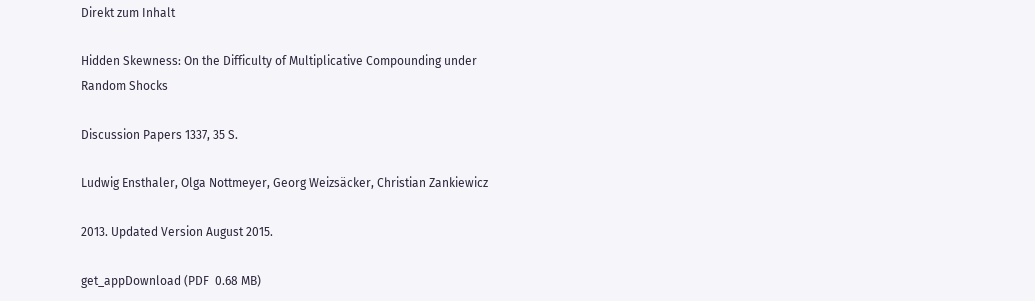Direkt zum Inhalt

Hidden Skewness: On the Difficulty of Multiplicative Compounding under Random Shocks

Discussion Papers 1337, 35 S.

Ludwig Ensthaler, Olga Nottmeyer, Georg Weizsäcker, Christian Zankiewicz

2013. Updated Version August 2015.

get_appDownload (PDF  0.68 MB)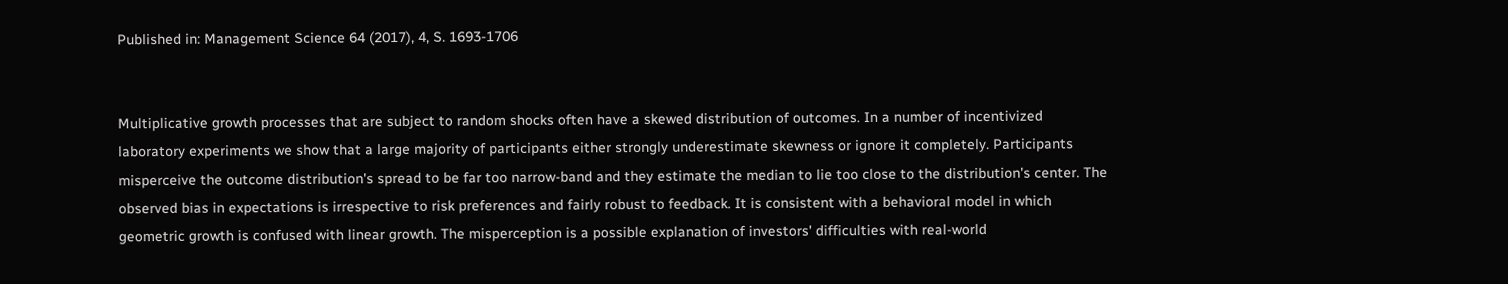Published in: Management Science 64 (2017), 4, S. 1693-1706


Multiplicative growth processes that are subject to random shocks often have a skewed distribution of outcomes. In a number of incentivized laboratory experiments we show that a large majority of participants either strongly underestimate skewness or ignore it completely. Participants misperceive the outcome distribution's spread to be far too narrow-band and they estimate the median to lie too close to the distribution's center. The observed bias in expectations is irrespective to risk preferences and fairly robust to feedback. It is consistent with a behavioral model in which geometric growth is confused with linear growth. The misperception is a possible explanation of investors' difficulties with real-world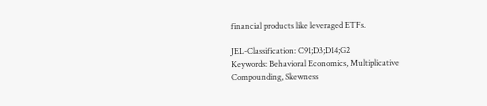financial products like leveraged ETFs.

JEL-Classification: C91;D3;D14;G2
Keywords: Behavioral Economics, Multiplicative Compounding, Skewness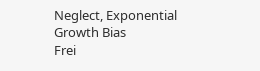Neglect, Exponential Growth Bias
Frei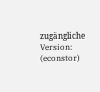zugängliche Version: (econstor)